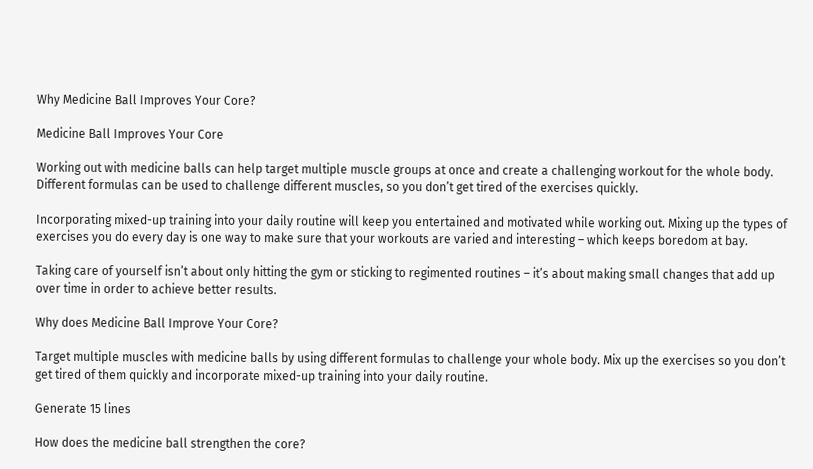Why Medicine Ball Improves Your Core?

Medicine Ball Improves Your Core

Working out with medicine balls can help target multiple muscle groups at once and create a challenging workout for the whole body. Different formulas can be used to challenge different muscles, so you don’t get tired of the exercises quickly.

Incorporating mixed-up training into your daily routine will keep you entertained and motivated while working out. Mixing up the types of exercises you do every day is one way to make sure that your workouts are varied and interesting – which keeps boredom at bay.

Taking care of yourself isn’t about only hitting the gym or sticking to regimented routines – it’s about making small changes that add up over time in order to achieve better results.

Why does Medicine Ball Improve Your Core?

Target multiple muscles with medicine balls by using different formulas to challenge your whole body. Mix up the exercises so you don’t get tired of them quickly and incorporate mixed-up training into your daily routine.

Generate 15 lines

How does the medicine ball strengthen the core?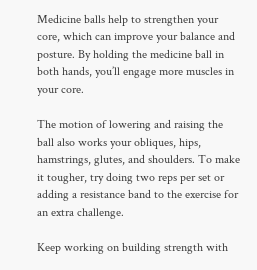Medicine balls help to strengthen your core, which can improve your balance and posture. By holding the medicine ball in both hands, you’ll engage more muscles in your core.

The motion of lowering and raising the ball also works your obliques, hips, hamstrings, glutes, and shoulders. To make it tougher, try doing two reps per set or adding a resistance band to the exercise for an extra challenge.

Keep working on building strength with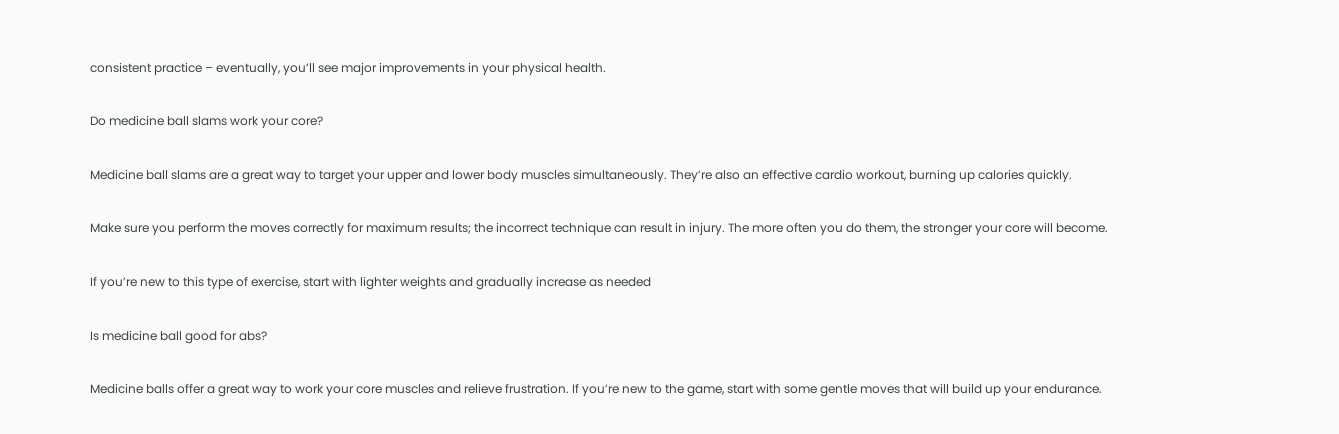consistent practice – eventually, you’ll see major improvements in your physical health.

Do medicine ball slams work your core?

Medicine ball slams are a great way to target your upper and lower body muscles simultaneously. They’re also an effective cardio workout, burning up calories quickly.

Make sure you perform the moves correctly for maximum results; the incorrect technique can result in injury. The more often you do them, the stronger your core will become.

If you’re new to this type of exercise, start with lighter weights and gradually increase as needed

Is medicine ball good for abs?

Medicine balls offer a great way to work your core muscles and relieve frustration. If you’re new to the game, start with some gentle moves that will build up your endurance.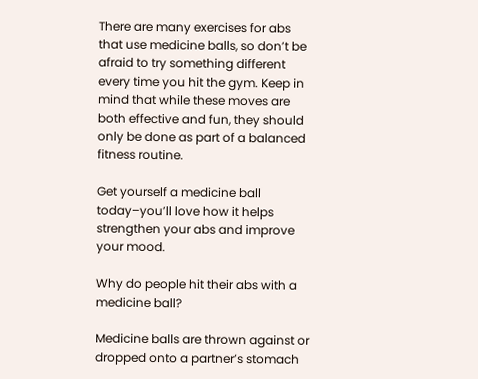There are many exercises for abs that use medicine balls, so don’t be afraid to try something different every time you hit the gym. Keep in mind that while these moves are both effective and fun, they should only be done as part of a balanced fitness routine.

Get yourself a medicine ball today–you’ll love how it helps strengthen your abs and improve your mood.

Why do people hit their abs with a medicine ball?

Medicine balls are thrown against or dropped onto a partner’s stomach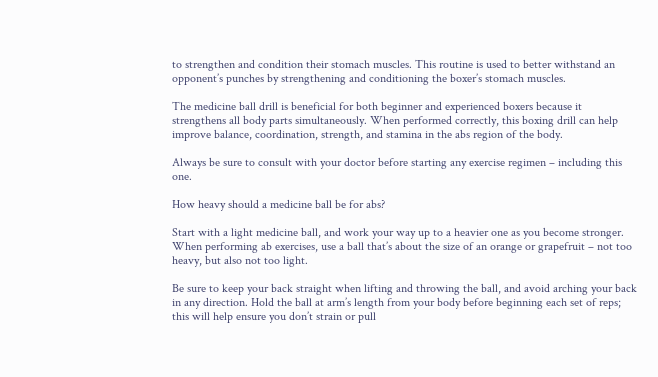to strengthen and condition their stomach muscles. This routine is used to better withstand an opponent’s punches by strengthening and conditioning the boxer’s stomach muscles.

The medicine ball drill is beneficial for both beginner and experienced boxers because it strengthens all body parts simultaneously. When performed correctly, this boxing drill can help improve balance, coordination, strength, and stamina in the abs region of the body.

Always be sure to consult with your doctor before starting any exercise regimen – including this one.

How heavy should a medicine ball be for abs?

Start with a light medicine ball, and work your way up to a heavier one as you become stronger. When performing ab exercises, use a ball that’s about the size of an orange or grapefruit – not too heavy, but also not too light.

Be sure to keep your back straight when lifting and throwing the ball, and avoid arching your back in any direction. Hold the ball at arm’s length from your body before beginning each set of reps; this will help ensure you don’t strain or pull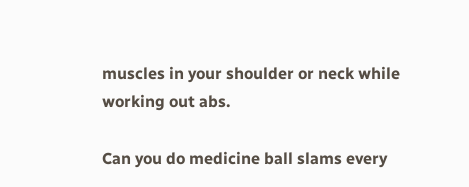muscles in your shoulder or neck while working out abs.

Can you do medicine ball slams every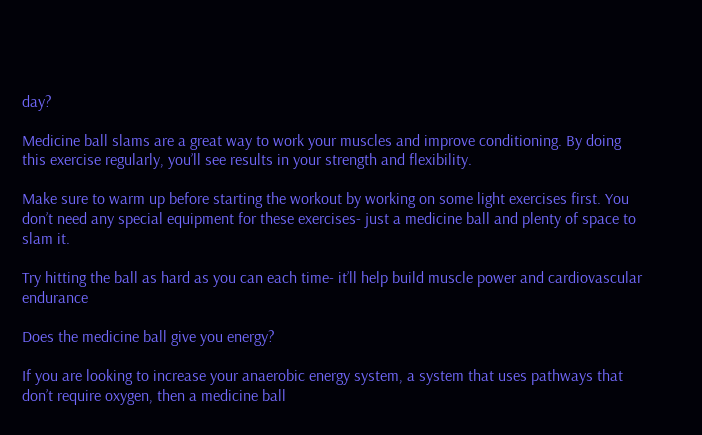day?

Medicine ball slams are a great way to work your muscles and improve conditioning. By doing this exercise regularly, you’ll see results in your strength and flexibility.

Make sure to warm up before starting the workout by working on some light exercises first. You don’t need any special equipment for these exercises- just a medicine ball and plenty of space to slam it.

Try hitting the ball as hard as you can each time- it’ll help build muscle power and cardiovascular endurance

Does the medicine ball give you energy?

If you are looking to increase your anaerobic energy system, a system that uses pathways that don’t require oxygen, then a medicine ball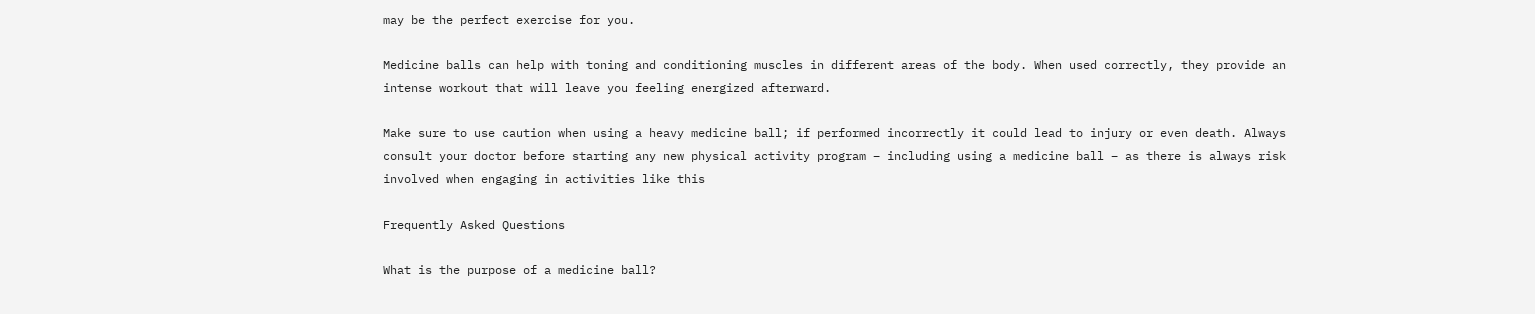may be the perfect exercise for you.

Medicine balls can help with toning and conditioning muscles in different areas of the body. When used correctly, they provide an intense workout that will leave you feeling energized afterward.

Make sure to use caution when using a heavy medicine ball; if performed incorrectly it could lead to injury or even death. Always consult your doctor before starting any new physical activity program – including using a medicine ball – as there is always risk involved when engaging in activities like this

Frequently Asked Questions

What is the purpose of a medicine ball?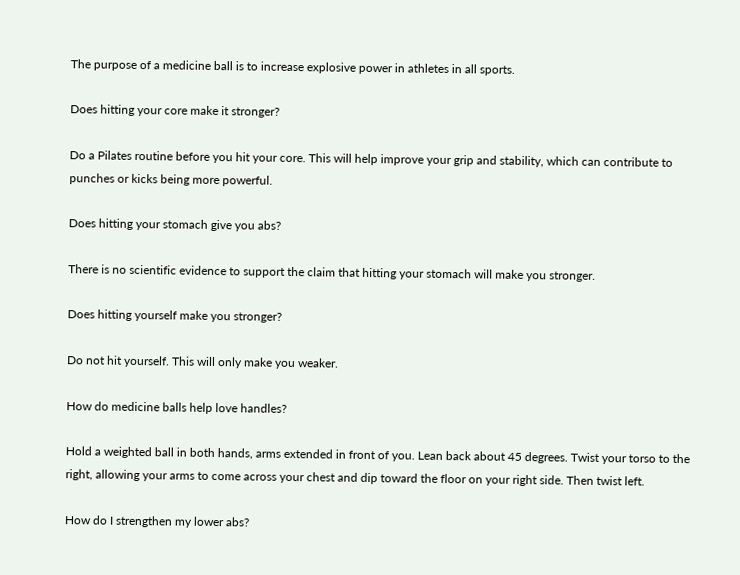The purpose of a medicine ball is to increase explosive power in athletes in all sports.

Does hitting your core make it stronger?

Do a Pilates routine before you hit your core. This will help improve your grip and stability, which can contribute to punches or kicks being more powerful.

Does hitting your stomach give you abs?

There is no scientific evidence to support the claim that hitting your stomach will make you stronger.

Does hitting yourself make you stronger?

Do not hit yourself. This will only make you weaker.

How do medicine balls help love handles?

Hold a weighted ball in both hands, arms extended in front of you. Lean back about 45 degrees. Twist your torso to the right, allowing your arms to come across your chest and dip toward the floor on your right side. Then twist left.

How do I strengthen my lower abs?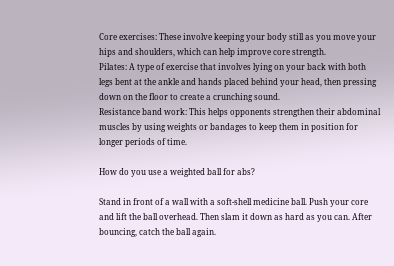Core exercises: These involve keeping your body still as you move your hips and shoulders, which can help improve core strength.
Pilates: A type of exercise that involves lying on your back with both legs bent at the ankle and hands placed behind your head, then pressing down on the floor to create a crunching sound.
Resistance band work: This helps opponents strengthen their abdominal muscles by using weights or bandages to keep them in position for longer periods of time.

How do you use a weighted ball for abs?

Stand in front of a wall with a soft-shell medicine ball. Push your core and lift the ball overhead. Then slam it down as hard as you can. After bouncing, catch the ball again.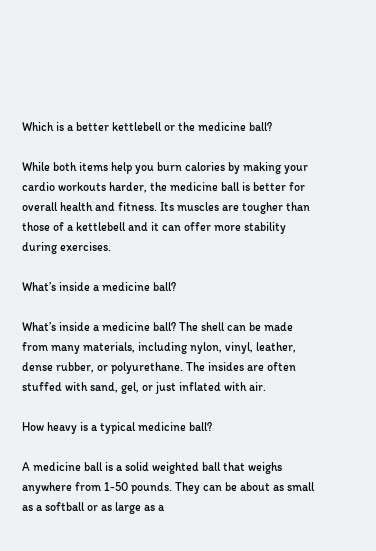Which is a better kettlebell or the medicine ball?

While both items help you burn calories by making your cardio workouts harder, the medicine ball is better for overall health and fitness. Its muscles are tougher than those of a kettlebell and it can offer more stability during exercises.

What’s inside a medicine ball?

What’s inside a medicine ball? The shell can be made from many materials, including nylon, vinyl, leather, dense rubber, or polyurethane. The insides are often stuffed with sand, gel, or just inflated with air.

How heavy is a typical medicine ball?

A medicine ball is a solid weighted ball that weighs anywhere from 1-50 pounds. They can be about as small as a softball or as large as a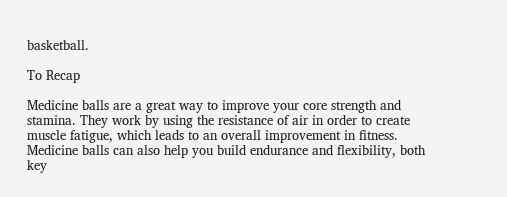basketball.

To Recap

Medicine balls are a great way to improve your core strength and stamina. They work by using the resistance of air in order to create muscle fatigue, which leads to an overall improvement in fitness. Medicine balls can also help you build endurance and flexibility, both key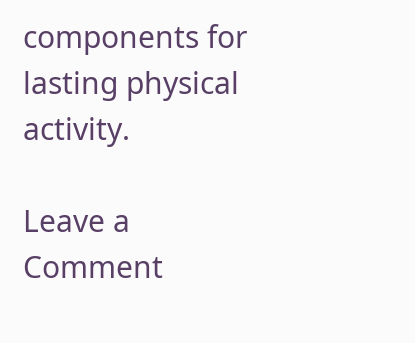components for lasting physical activity.

Leave a Comment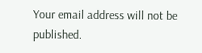Your email address will not be published.